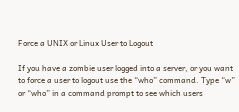Force a UNIX or Linux User to Logout

If you have a zombie user logged into a server, or you want to force a user to logout use the “who” command. Type “w” or “who” in a command prompt to see which users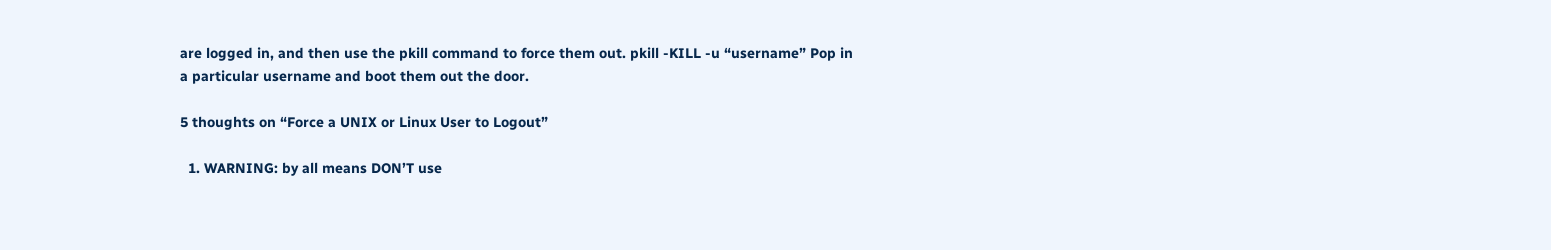are logged in, and then use the pkill command to force them out. pkill -KILL -u “username” Pop in a particular username and boot them out the door.

5 thoughts on “Force a UNIX or Linux User to Logout”

  1. WARNING: by all means DON’T use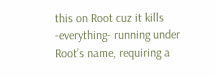this on Root cuz it kills -everything- running under Root’s name, requiring a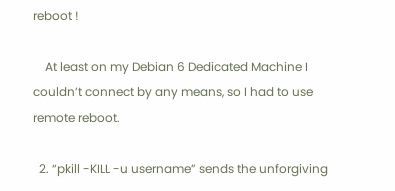reboot !

    At least on my Debian 6 Dedicated Machine I couldn’t connect by any means, so I had to use remote reboot.

  2. “pkill -KILL -u username” sends the unforgiving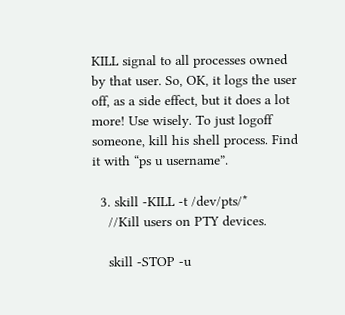KILL signal to all processes owned by that user. So, OK, it logs the user off, as a side effect, but it does a lot more! Use wisely. To just logoff someone, kill his shell process. Find it with “ps u username”.

  3. skill -KILL -t /dev/pts/*
    //Kill users on PTY devices.

    skill -STOP -u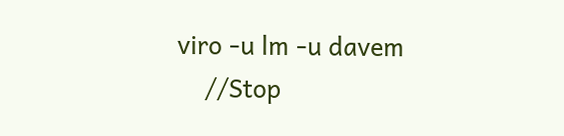viro -u lm -u davem
    //Stop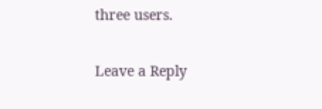three users.

Leave a Reply